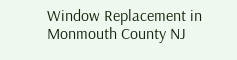Window Replacement in Monmouth County NJ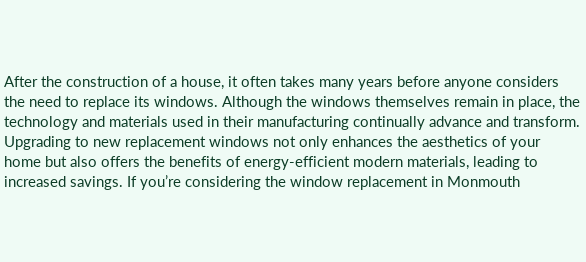After the construction of a house, it often takes many years before anyone considers the need to replace its windows. Although the windows themselves remain in place, the technology and materials used in their manufacturing continually advance and transform. Upgrading to new replacement windows not only enhances the aesthetics of your home but also offers the benefits of energy-efficient modern materials, leading to increased savings. If you’re considering the window replacement in Monmouth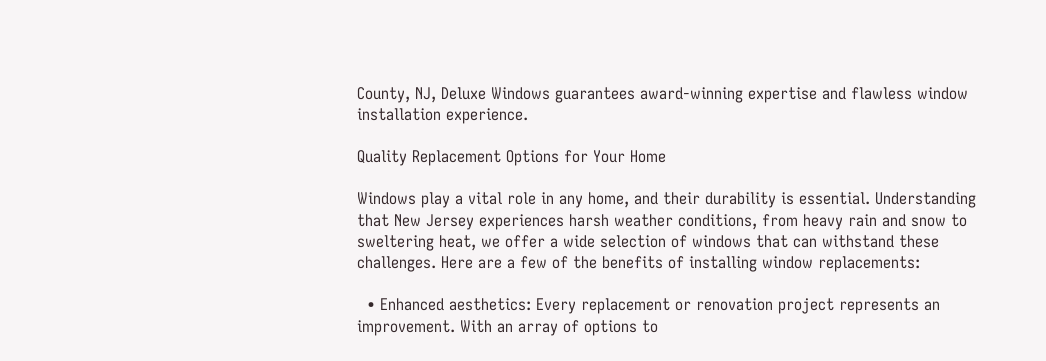County, NJ, Deluxe Windows guarantees award-winning expertise and flawless window installation experience.

Quality Replacement Options for Your Home

Windows play a vital role in any home, and their durability is essential. Understanding that New Jersey experiences harsh weather conditions, from heavy rain and snow to sweltering heat, we offer a wide selection of windows that can withstand these challenges. Here are a few of the benefits of installing window replacements:

  • Enhanced aesthetics: Every replacement or renovation project represents an improvement. With an array of options to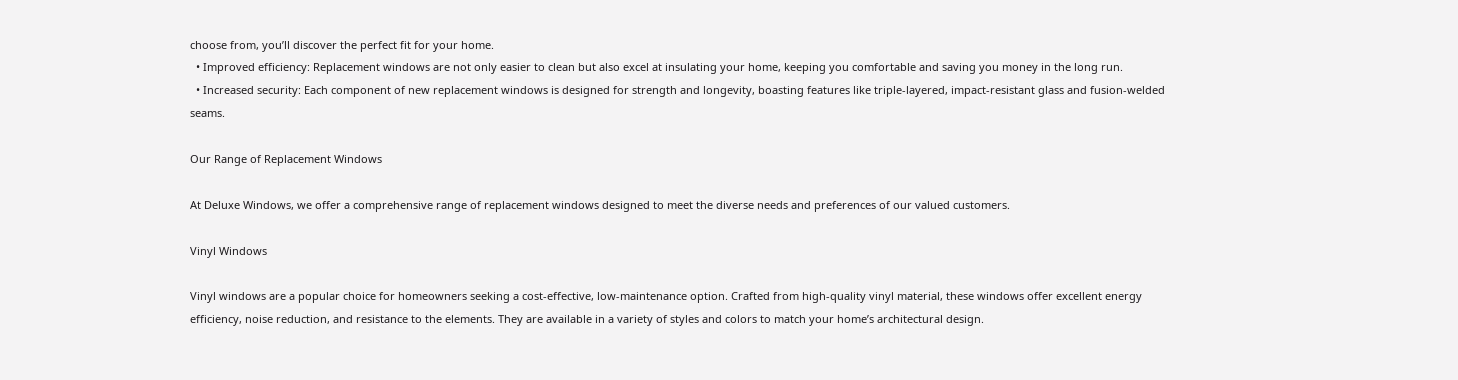choose from, you’ll discover the perfect fit for your home.
  • Improved efficiency: Replacement windows are not only easier to clean but also excel at insulating your home, keeping you comfortable and saving you money in the long run.
  • Increased security: Each component of new replacement windows is designed for strength and longevity, boasting features like triple-layered, impact-resistant glass and fusion-welded seams.

Our Range of Replacement Windows

At Deluxe Windows, we offer a comprehensive range of replacement windows designed to meet the diverse needs and preferences of our valued customers.

Vinyl Windows

Vinyl windows are a popular choice for homeowners seeking a cost-effective, low-maintenance option. Crafted from high-quality vinyl material, these windows offer excellent energy efficiency, noise reduction, and resistance to the elements. They are available in a variety of styles and colors to match your home’s architectural design.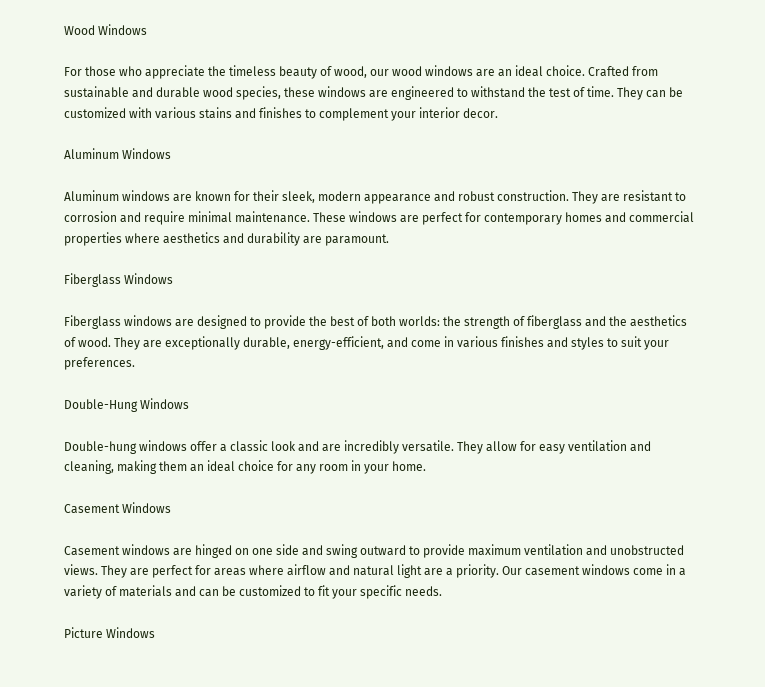Wood Windows

For those who appreciate the timeless beauty of wood, our wood windows are an ideal choice. Crafted from sustainable and durable wood species, these windows are engineered to withstand the test of time. They can be customized with various stains and finishes to complement your interior decor.

Aluminum Windows

Aluminum windows are known for their sleek, modern appearance and robust construction. They are resistant to corrosion and require minimal maintenance. These windows are perfect for contemporary homes and commercial properties where aesthetics and durability are paramount.

Fiberglass Windows

Fiberglass windows are designed to provide the best of both worlds: the strength of fiberglass and the aesthetics of wood. They are exceptionally durable, energy-efficient, and come in various finishes and styles to suit your preferences.

Double-Hung Windows

Double-hung windows offer a classic look and are incredibly versatile. They allow for easy ventilation and cleaning, making them an ideal choice for any room in your home.

Casement Windows

Casement windows are hinged on one side and swing outward to provide maximum ventilation and unobstructed views. They are perfect for areas where airflow and natural light are a priority. Our casement windows come in a variety of materials and can be customized to fit your specific needs.

Picture Windows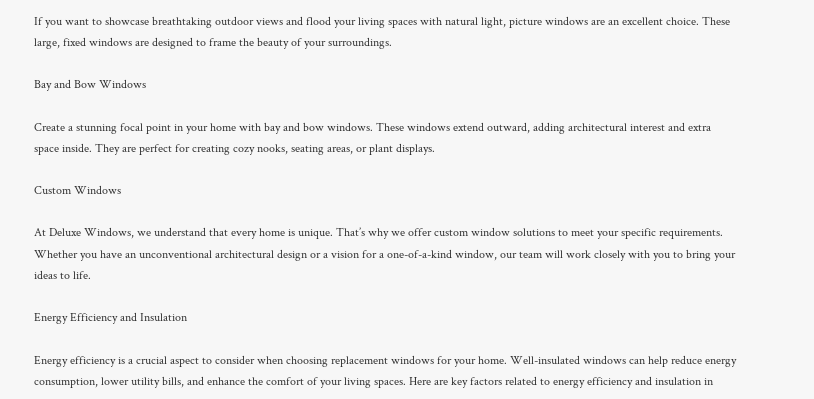If you want to showcase breathtaking outdoor views and flood your living spaces with natural light, picture windows are an excellent choice. These large, fixed windows are designed to frame the beauty of your surroundings.

Bay and Bow Windows

Create a stunning focal point in your home with bay and bow windows. These windows extend outward, adding architectural interest and extra space inside. They are perfect for creating cozy nooks, seating areas, or plant displays.

Custom Windows

At Deluxe Windows, we understand that every home is unique. That’s why we offer custom window solutions to meet your specific requirements. Whether you have an unconventional architectural design or a vision for a one-of-a-kind window, our team will work closely with you to bring your ideas to life.

Energy Efficiency and Insulation

Energy efficiency is a crucial aspect to consider when choosing replacement windows for your home. Well-insulated windows can help reduce energy consumption, lower utility bills, and enhance the comfort of your living spaces. Here are key factors related to energy efficiency and insulation in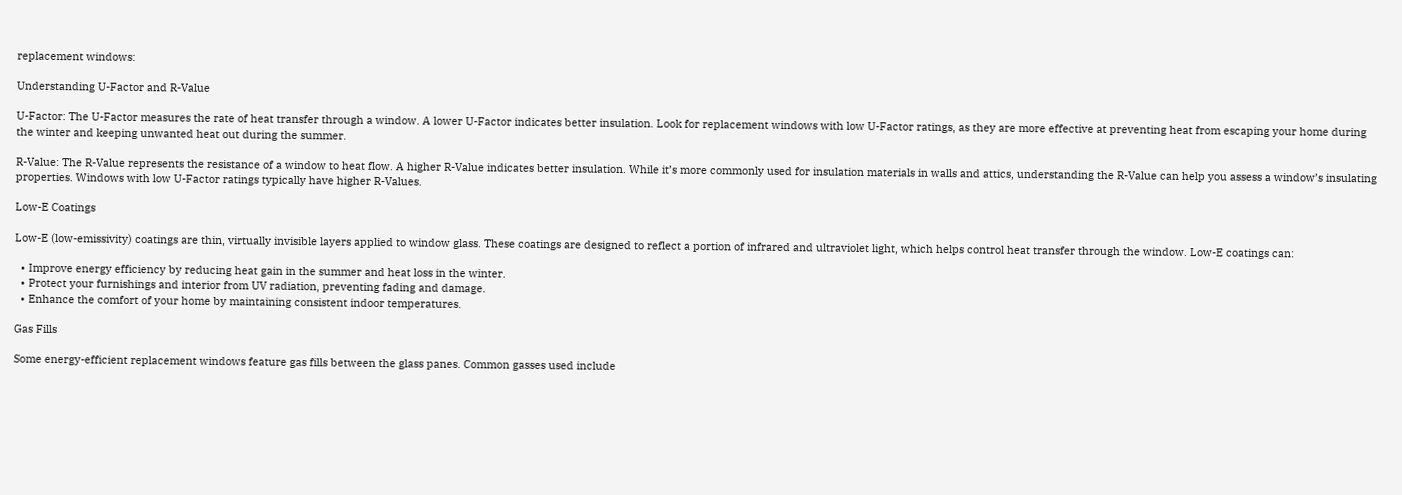replacement windows:

Understanding U-Factor and R-Value

U-Factor: The U-Factor measures the rate of heat transfer through a window. A lower U-Factor indicates better insulation. Look for replacement windows with low U-Factor ratings, as they are more effective at preventing heat from escaping your home during the winter and keeping unwanted heat out during the summer.

R-Value: The R-Value represents the resistance of a window to heat flow. A higher R-Value indicates better insulation. While it’s more commonly used for insulation materials in walls and attics, understanding the R-Value can help you assess a window’s insulating properties. Windows with low U-Factor ratings typically have higher R-Values.

Low-E Coatings

Low-E (low-emissivity) coatings are thin, virtually invisible layers applied to window glass. These coatings are designed to reflect a portion of infrared and ultraviolet light, which helps control heat transfer through the window. Low-E coatings can:

  • Improve energy efficiency by reducing heat gain in the summer and heat loss in the winter.
  • Protect your furnishings and interior from UV radiation, preventing fading and damage.
  • Enhance the comfort of your home by maintaining consistent indoor temperatures.

Gas Fills

Some energy-efficient replacement windows feature gas fills between the glass panes. Common gasses used include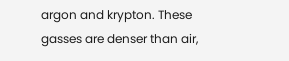argon and krypton. These gasses are denser than air,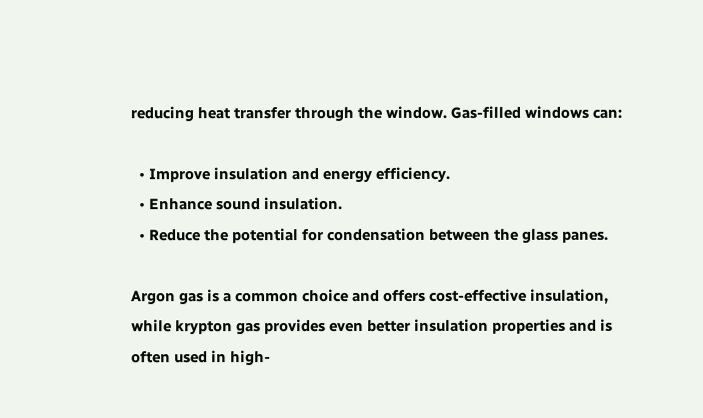reducing heat transfer through the window. Gas-filled windows can:

  • Improve insulation and energy efficiency.
  • Enhance sound insulation.
  • Reduce the potential for condensation between the glass panes.

Argon gas is a common choice and offers cost-effective insulation, while krypton gas provides even better insulation properties and is often used in high-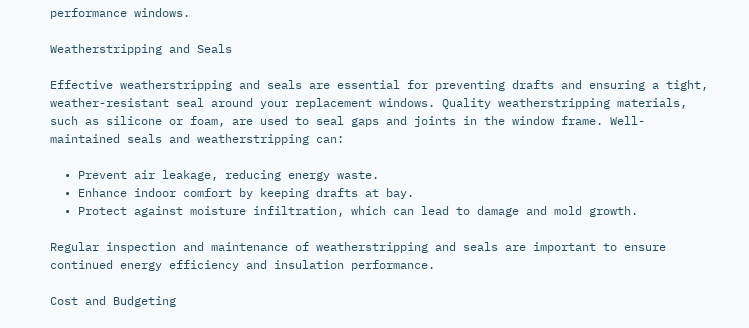performance windows.

Weatherstripping and Seals

Effective weatherstripping and seals are essential for preventing drafts and ensuring a tight, weather-resistant seal around your replacement windows. Quality weatherstripping materials, such as silicone or foam, are used to seal gaps and joints in the window frame. Well-maintained seals and weatherstripping can:

  • Prevent air leakage, reducing energy waste.
  • Enhance indoor comfort by keeping drafts at bay.
  • Protect against moisture infiltration, which can lead to damage and mold growth.

Regular inspection and maintenance of weatherstripping and seals are important to ensure continued energy efficiency and insulation performance.

Cost and Budgeting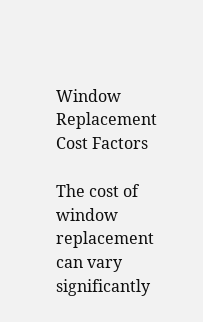Window Replacement Cost Factors

The cost of window replacement can vary significantly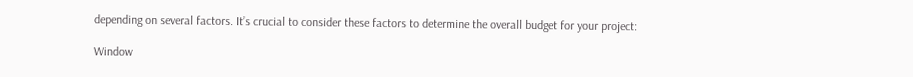depending on several factors. It’s crucial to consider these factors to determine the overall budget for your project:

Window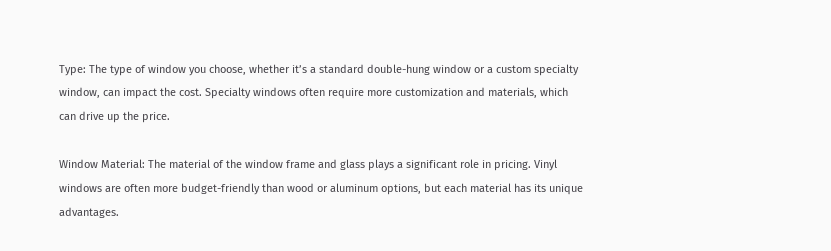Type: The type of window you choose, whether it’s a standard double-hung window or a custom specialty window, can impact the cost. Specialty windows often require more customization and materials, which can drive up the price.

Window Material: The material of the window frame and glass plays a significant role in pricing. Vinyl windows are often more budget-friendly than wood or aluminum options, but each material has its unique advantages.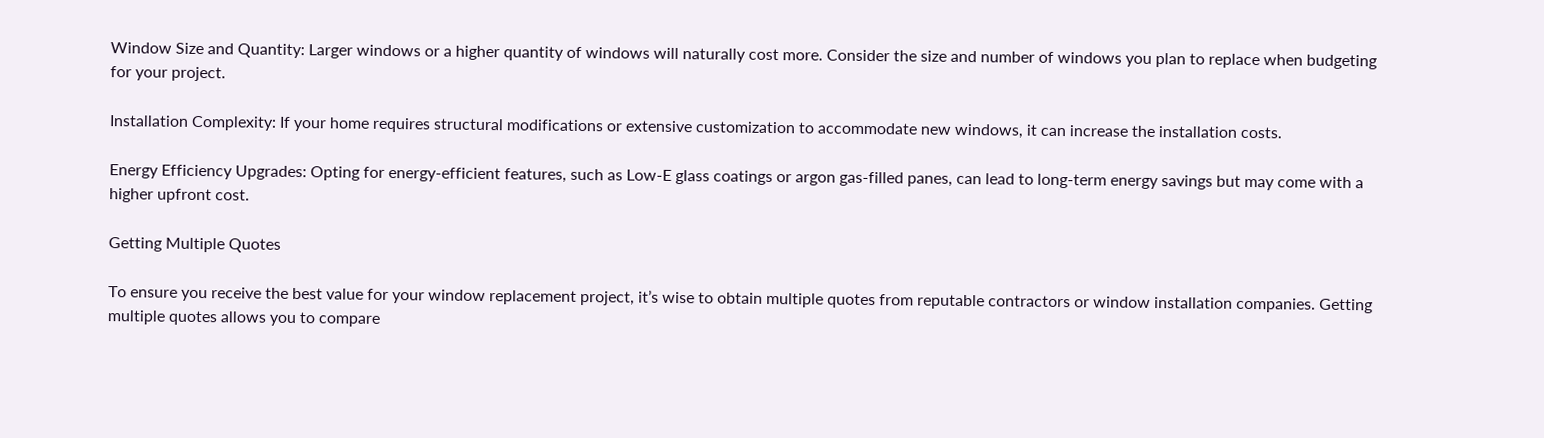Window Size and Quantity: Larger windows or a higher quantity of windows will naturally cost more. Consider the size and number of windows you plan to replace when budgeting for your project.

Installation Complexity: If your home requires structural modifications or extensive customization to accommodate new windows, it can increase the installation costs.

Energy Efficiency Upgrades: Opting for energy-efficient features, such as Low-E glass coatings or argon gas-filled panes, can lead to long-term energy savings but may come with a higher upfront cost.

Getting Multiple Quotes

To ensure you receive the best value for your window replacement project, it’s wise to obtain multiple quotes from reputable contractors or window installation companies. Getting multiple quotes allows you to compare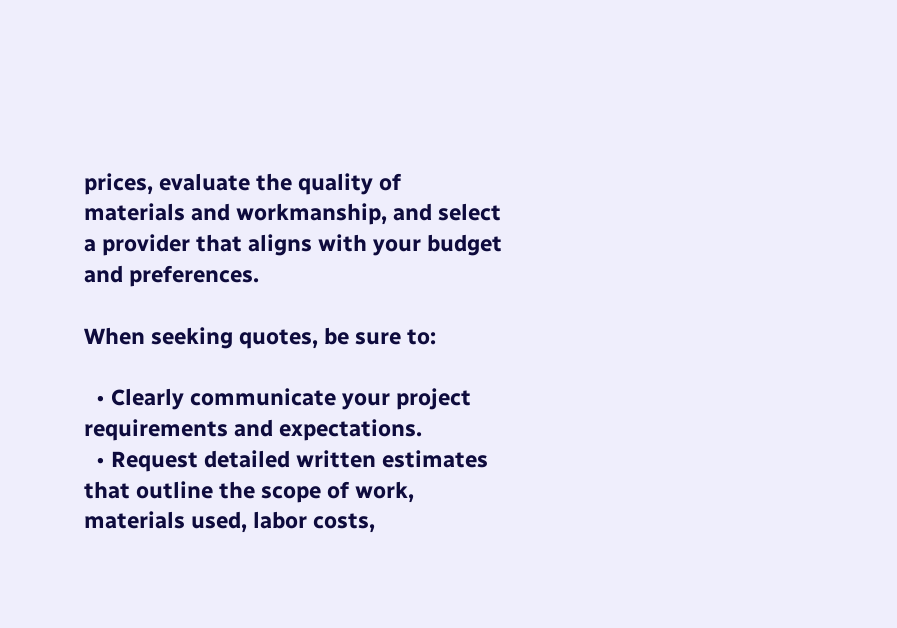prices, evaluate the quality of materials and workmanship, and select a provider that aligns with your budget and preferences.

When seeking quotes, be sure to:

  • Clearly communicate your project requirements and expectations.
  • Request detailed written estimates that outline the scope of work, materials used, labor costs,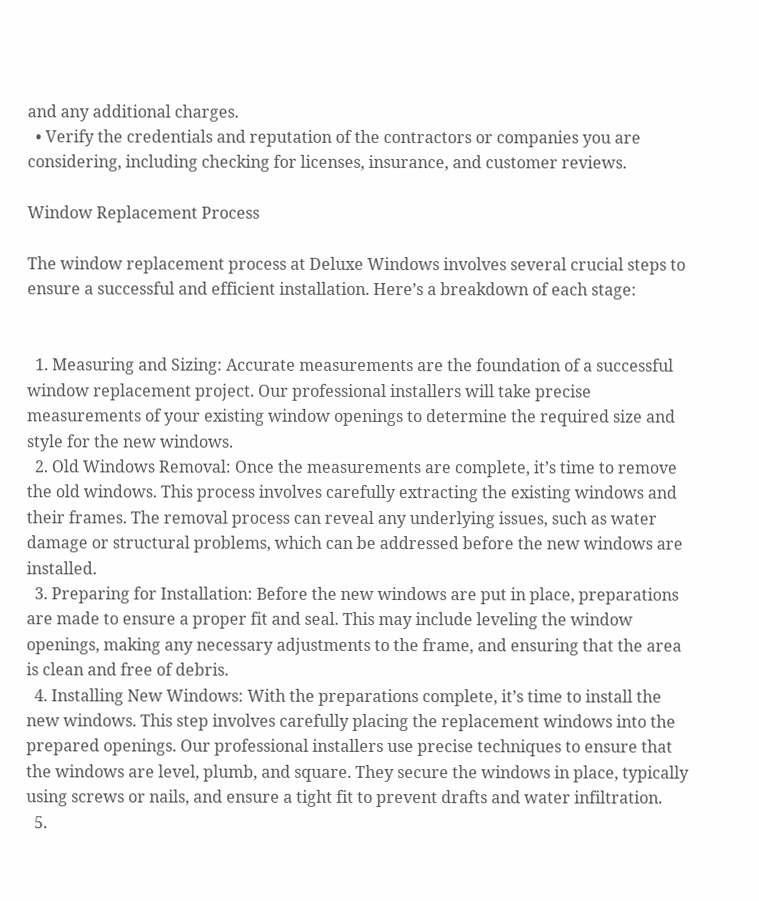and any additional charges.
  • Verify the credentials and reputation of the contractors or companies you are considering, including checking for licenses, insurance, and customer reviews.

Window Replacement Process

The window replacement process at Deluxe Windows involves several crucial steps to ensure a successful and efficient installation. Here’s a breakdown of each stage:


  1. Measuring and Sizing: Accurate measurements are the foundation of a successful window replacement project. Our professional installers will take precise measurements of your existing window openings to determine the required size and style for the new windows.
  2. Old Windows Removal: Once the measurements are complete, it’s time to remove the old windows. This process involves carefully extracting the existing windows and their frames. The removal process can reveal any underlying issues, such as water damage or structural problems, which can be addressed before the new windows are installed.
  3. Preparing for Installation: Before the new windows are put in place, preparations are made to ensure a proper fit and seal. This may include leveling the window openings, making any necessary adjustments to the frame, and ensuring that the area is clean and free of debris.
  4. Installing New Windows: With the preparations complete, it’s time to install the new windows. This step involves carefully placing the replacement windows into the prepared openings. Our professional installers use precise techniques to ensure that the windows are level, plumb, and square. They secure the windows in place, typically using screws or nails, and ensure a tight fit to prevent drafts and water infiltration.
  5.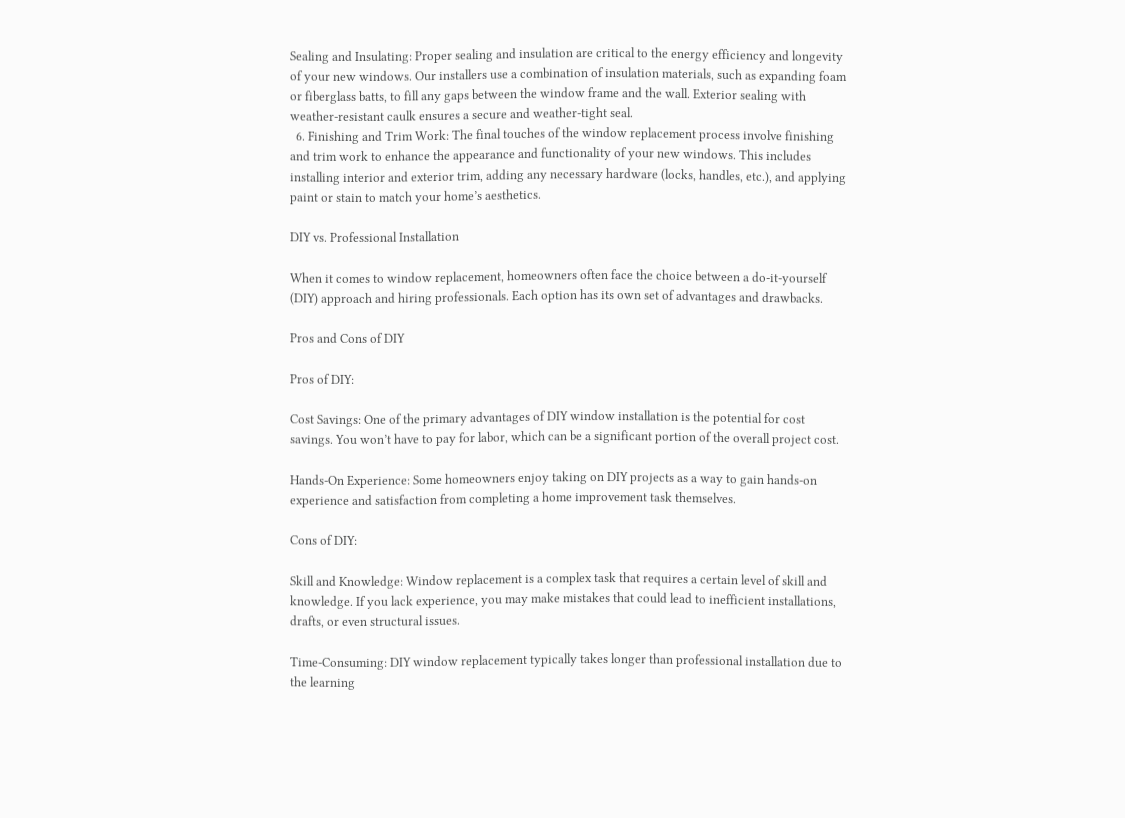Sealing and Insulating: Proper sealing and insulation are critical to the energy efficiency and longevity of your new windows. Our installers use a combination of insulation materials, such as expanding foam or fiberglass batts, to fill any gaps between the window frame and the wall. Exterior sealing with weather-resistant caulk ensures a secure and weather-tight seal.
  6. Finishing and Trim Work: The final touches of the window replacement process involve finishing and trim work to enhance the appearance and functionality of your new windows. This includes installing interior and exterior trim, adding any necessary hardware (locks, handles, etc.), and applying paint or stain to match your home’s aesthetics.

DIY vs. Professional Installation

When it comes to window replacement, homeowners often face the choice between a do-it-yourself (DIY) approach and hiring professionals. Each option has its own set of advantages and drawbacks.

Pros and Cons of DIY

Pros of DIY:

Cost Savings: One of the primary advantages of DIY window installation is the potential for cost savings. You won’t have to pay for labor, which can be a significant portion of the overall project cost.

Hands-On Experience: Some homeowners enjoy taking on DIY projects as a way to gain hands-on experience and satisfaction from completing a home improvement task themselves.

Cons of DIY:

Skill and Knowledge: Window replacement is a complex task that requires a certain level of skill and knowledge. If you lack experience, you may make mistakes that could lead to inefficient installations, drafts, or even structural issues.

Time-Consuming: DIY window replacement typically takes longer than professional installation due to the learning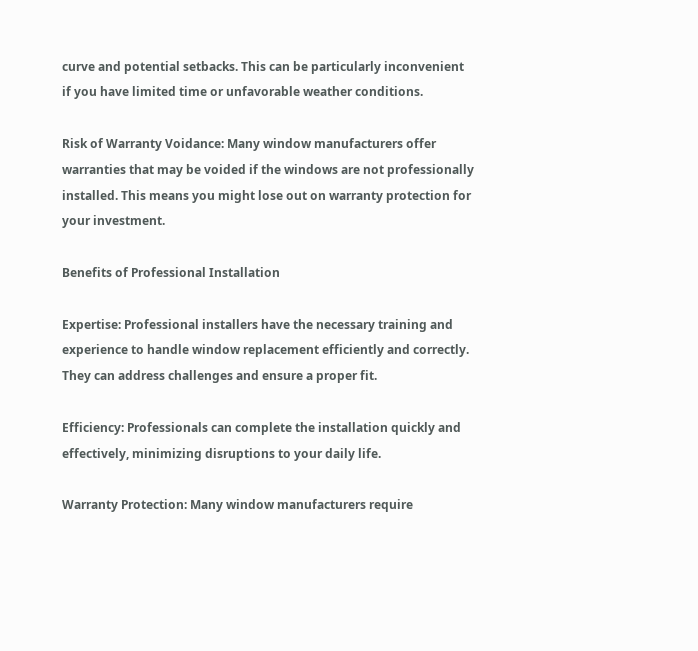curve and potential setbacks. This can be particularly inconvenient if you have limited time or unfavorable weather conditions.

Risk of Warranty Voidance: Many window manufacturers offer warranties that may be voided if the windows are not professionally installed. This means you might lose out on warranty protection for your investment.

Benefits of Professional Installation

Expertise: Professional installers have the necessary training and experience to handle window replacement efficiently and correctly. They can address challenges and ensure a proper fit.

Efficiency: Professionals can complete the installation quickly and effectively, minimizing disruptions to your daily life.

Warranty Protection: Many window manufacturers require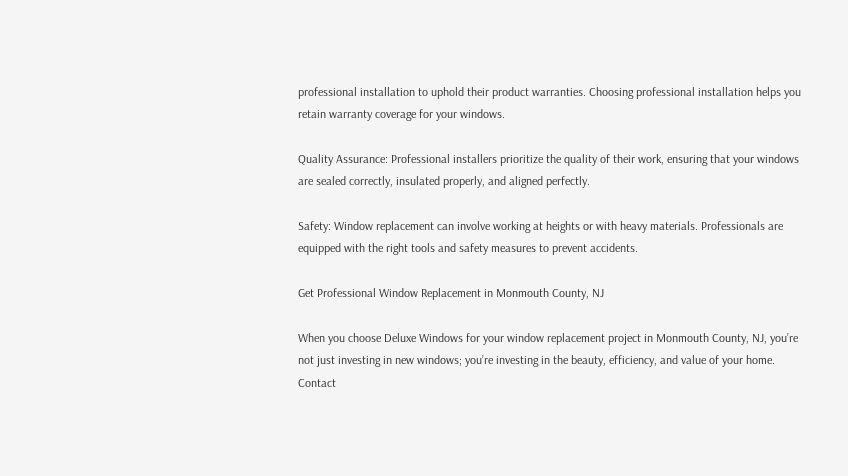professional installation to uphold their product warranties. Choosing professional installation helps you retain warranty coverage for your windows.

Quality Assurance: Professional installers prioritize the quality of their work, ensuring that your windows are sealed correctly, insulated properly, and aligned perfectly.

Safety: Window replacement can involve working at heights or with heavy materials. Professionals are equipped with the right tools and safety measures to prevent accidents.

Get Professional Window Replacement in Monmouth County, NJ

When you choose Deluxe Windows for your window replacement project in Monmouth County, NJ, you’re not just investing in new windows; you’re investing in the beauty, efficiency, and value of your home. Contact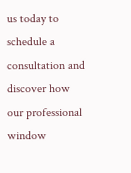us today to schedule a consultation and discover how our professional window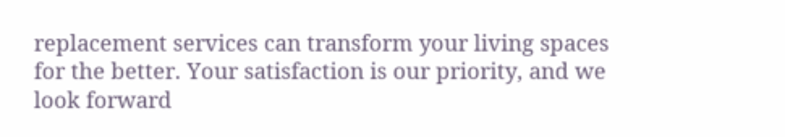replacement services can transform your living spaces for the better. Your satisfaction is our priority, and we look forward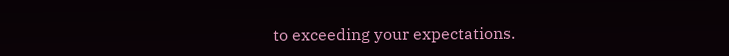to exceeding your expectations.